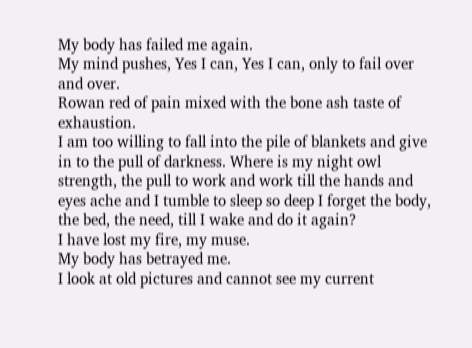My body has failed me again.
My mind pushes, Yes I can, Yes I can, only to fail over and over.
Rowan red of pain mixed with the bone ash taste of exhaustion.
I am too willing to fall into the pile of blankets and give in to the pull of darkness. Where is my night owl strength, the pull to work and work till the hands and eyes ache and I tumble to sleep so deep I forget the body, the bed, the need, till I wake and do it again?
I have lost my fire, my muse.
My body has betrayed me.
I look at old pictures and cannot see my current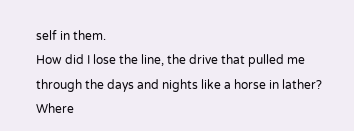self in them.
How did I lose the line, the drive that pulled me through the days and nights like a horse in lather?
Where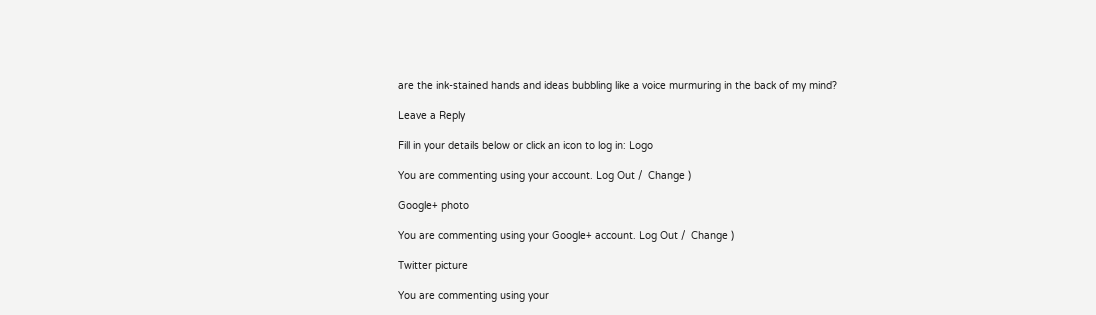are the ink-stained hands and ideas bubbling like a voice murmuring in the back of my mind?

Leave a Reply

Fill in your details below or click an icon to log in: Logo

You are commenting using your account. Log Out /  Change )

Google+ photo

You are commenting using your Google+ account. Log Out /  Change )

Twitter picture

You are commenting using your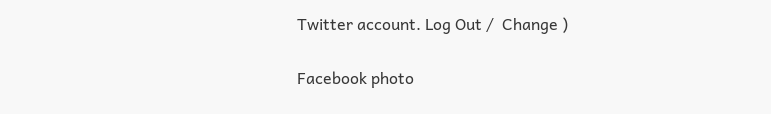Twitter account. Log Out /  Change )

Facebook photo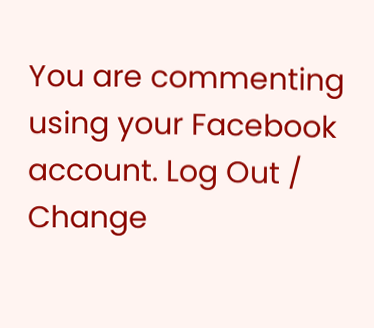You are commenting using your Facebook account. Log Out /  Change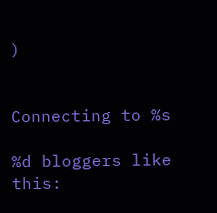)


Connecting to %s

%d bloggers like this: